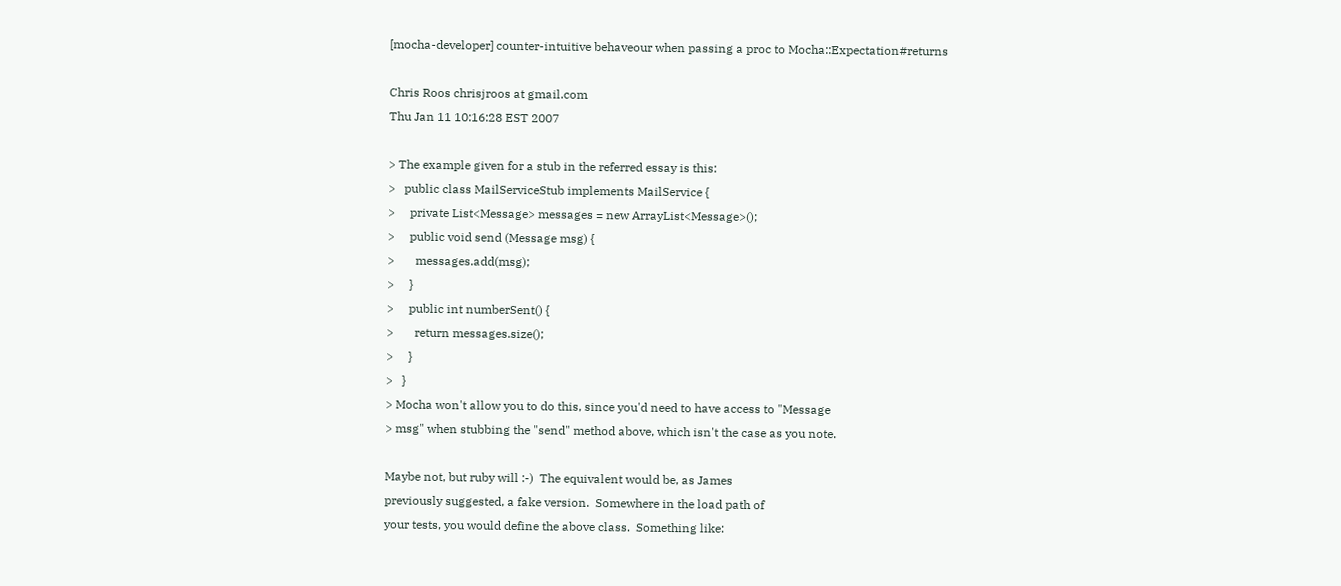[mocha-developer] counter-intuitive behaveour when passing a proc to Mocha::Expectation#returns

Chris Roos chrisjroos at gmail.com
Thu Jan 11 10:16:28 EST 2007

> The example given for a stub in the referred essay is this:
>   public class MailServiceStub implements MailService {
>     private List<Message> messages = new ArrayList<Message>();
>     public void send (Message msg) {
>       messages.add(msg);
>     }
>     public int numberSent() {
>       return messages.size();
>     }
>   }
> Mocha won't allow you to do this, since you'd need to have access to "Message
> msg" when stubbing the "send" method above, which isn't the case as you note.

Maybe not, but ruby will :-)  The equivalent would be, as James
previously suggested, a fake version.  Somewhere in the load path of
your tests, you would define the above class.  Something like: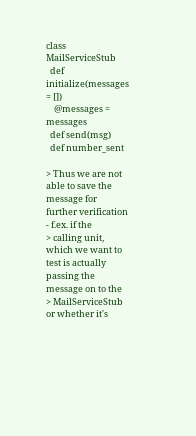class MailServiceStub
  def initialize(messages = [])
    @messages = messages
  def send(msg)
  def number_sent

> Thus we are not able to save the message for further verification - f.ex. if the
> calling unit, which we want to test is actually passing the message on to the
> MailServiceStub or whether it's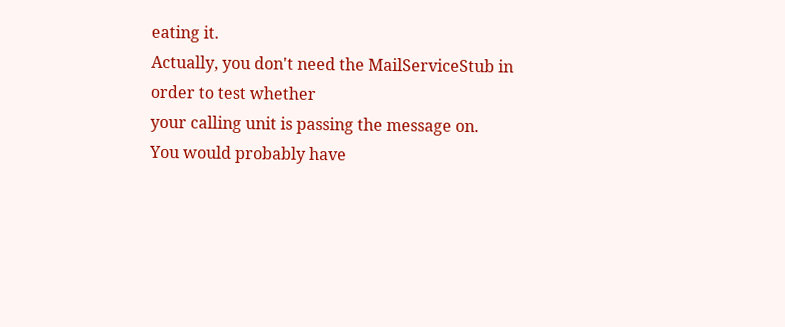eating it.
Actually, you don't need the MailServiceStub in order to test whether
your calling unit is passing the message on.  You would probably have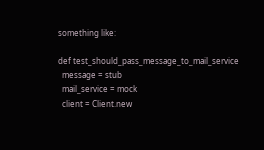something like:

def test_should_pass_message_to_mail_service
  message = stub
  mail_service = mock
  client = Client.new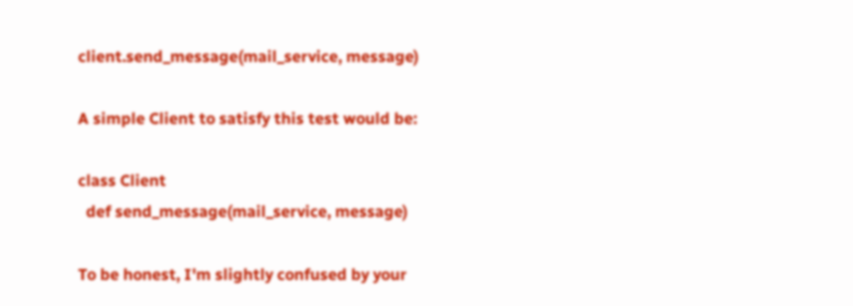client.send_message(mail_service, message)

A simple Client to satisfy this test would be:

class Client
  def send_message(mail_service, message)

To be honest, I'm slightly confused by your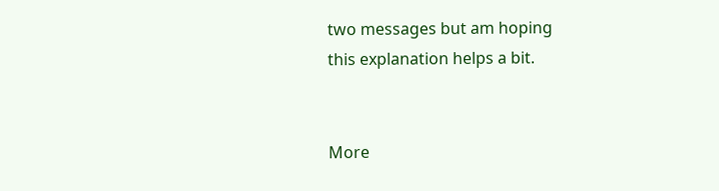two messages but am hoping
this explanation helps a bit.


More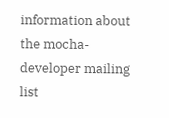information about the mocha-developer mailing list